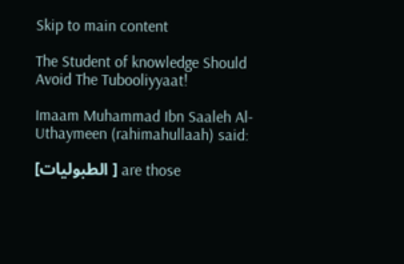Skip to main content

The Student of knowledge Should Avoid The Tubooliyyaat!

Imaam Muhammad Ibn Saaleh Al-Uthaymeen (rahimahullaah) said:

[الطبوليات ] are those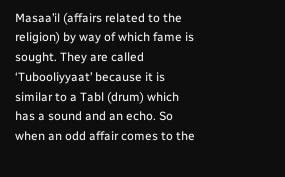Masaa’il (affairs related to the religion) by way of which fame is sought. They are called ‘Tubooliyyaat’ because it is similar to a Tabl (drum) which has a sound and an echo. So when an odd affair comes to the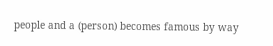people and a (person) becomes famous by way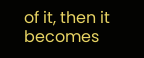of it, then it becomes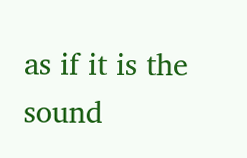as if it is the sound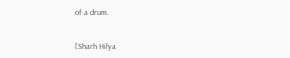of a drum.


[Sharh Hilya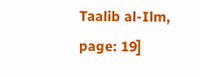Taalib al-Ilm, page: 19]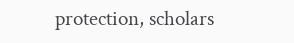protection, scholars